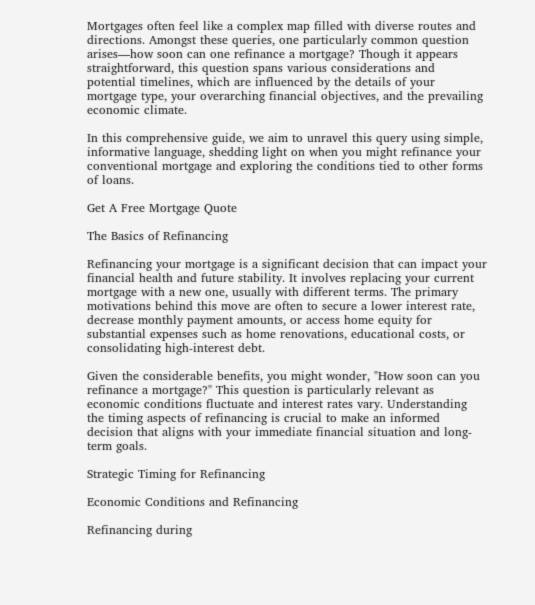Mortgages often feel like a complex map filled with diverse routes and directions. Amongst these queries, one particularly common question arises—how soon can one refinance a mortgage? Though it appears straightforward, this question spans various considerations and potential timelines, which are influenced by the details of your mortgage type, your overarching financial objectives, and the prevailing economic climate.

In this comprehensive guide, we aim to unravel this query using simple, informative language, shedding light on when you might refinance your conventional mortgage and exploring the conditions tied to other forms of loans.

Get A Free Mortgage Quote

The Basics of Refinancing

Refinancing your mortgage is a significant decision that can impact your financial health and future stability. It involves replacing your current mortgage with a new one, usually with different terms. The primary motivations behind this move are often to secure a lower interest rate, decrease monthly payment amounts, or access home equity for substantial expenses such as home renovations, educational costs, or consolidating high-interest debt.

Given the considerable benefits, you might wonder, "How soon can you refinance a mortgage?" This question is particularly relevant as economic conditions fluctuate and interest rates vary. Understanding the timing aspects of refinancing is crucial to make an informed decision that aligns with your immediate financial situation and long-term goals.

Strategic Timing for Refinancing

Economic Conditions and Refinancing

Refinancing during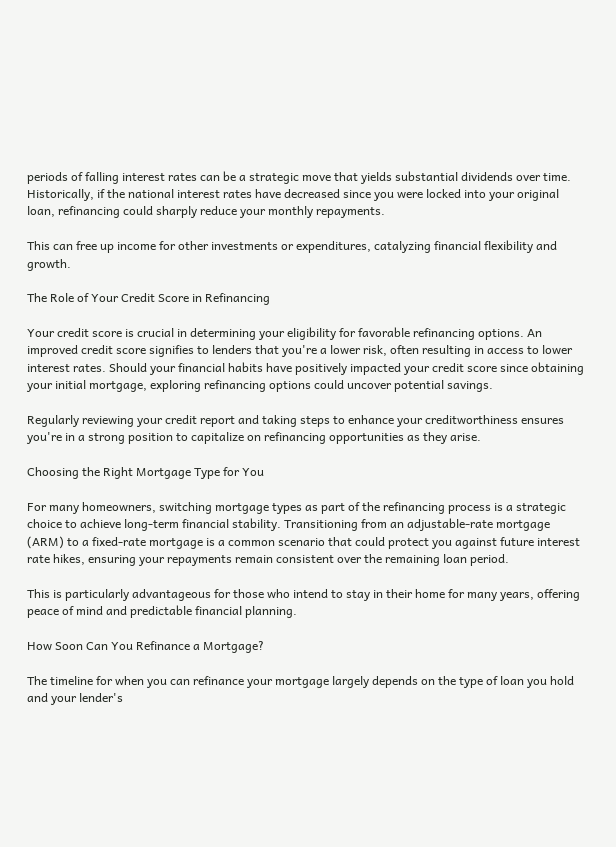periods of falling interest rates can be a strategic move that yields substantial dividends over time. Historically, if the national interest rates have decreased since you were locked into your original loan, refinancing could sharply reduce your monthly repayments.

This can free up income for other investments or expenditures, catalyzing financial flexibility and growth.

The Role of Your Credit Score in Refinancing

Your credit score is crucial in determining your eligibility for favorable refinancing options. An improved credit score signifies to lenders that you're a lower risk, often resulting in access to lower interest rates. Should your financial habits have positively impacted your credit score since obtaining your initial mortgage, exploring refinancing options could uncover potential savings.

Regularly reviewing your credit report and taking steps to enhance your creditworthiness ensures you're in a strong position to capitalize on refinancing opportunities as they arise.

Choosing the Right Mortgage Type for You

For many homeowners, switching mortgage types as part of the refinancing process is a strategic choice to achieve long-term financial stability. Transitioning from an adjustable-rate mortgage (ARM) to a fixed-rate mortgage is a common scenario that could protect you against future interest rate hikes, ensuring your repayments remain consistent over the remaining loan period.

This is particularly advantageous for those who intend to stay in their home for many years, offering peace of mind and predictable financial planning.

How Soon Can You Refinance a Mortgage?

The timeline for when you can refinance your mortgage largely depends on the type of loan you hold and your lender's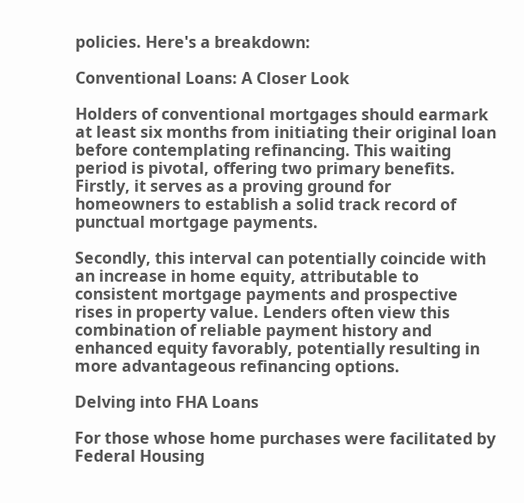policies. Here's a breakdown:

Conventional Loans: A Closer Look

Holders of conventional mortgages should earmark at least six months from initiating their original loan before contemplating refinancing. This waiting period is pivotal, offering two primary benefits. Firstly, it serves as a proving ground for homeowners to establish a solid track record of punctual mortgage payments.

Secondly, this interval can potentially coincide with an increase in home equity, attributable to consistent mortgage payments and prospective rises in property value. Lenders often view this combination of reliable payment history and enhanced equity favorably, potentially resulting in more advantageous refinancing options.

Delving into FHA Loans

For those whose home purchases were facilitated by Federal Housing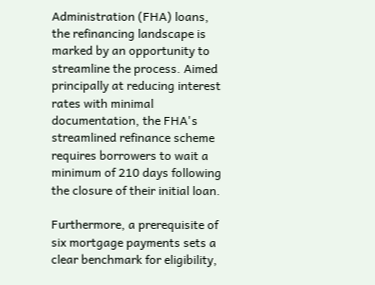Administration (FHA) loans, the refinancing landscape is marked by an opportunity to streamline the process. Aimed principally at reducing interest rates with minimal documentation, the FHA's streamlined refinance scheme requires borrowers to wait a minimum of 210 days following the closure of their initial loan.

Furthermore, a prerequisite of six mortgage payments sets a clear benchmark for eligibility,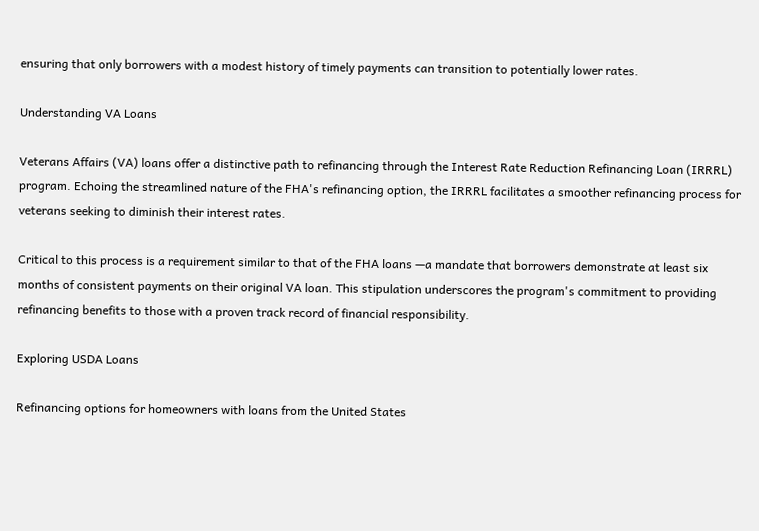ensuring that only borrowers with a modest history of timely payments can transition to potentially lower rates.

Understanding VA Loans

Veterans Affairs (VA) loans offer a distinctive path to refinancing through the Interest Rate Reduction Refinancing Loan (IRRRL) program. Echoing the streamlined nature of the FHA's refinancing option, the IRRRL facilitates a smoother refinancing process for veterans seeking to diminish their interest rates.

Critical to this process is a requirement similar to that of the FHA loans —a mandate that borrowers demonstrate at least six months of consistent payments on their original VA loan. This stipulation underscores the program's commitment to providing refinancing benefits to those with a proven track record of financial responsibility.

Exploring USDA Loans

Refinancing options for homeowners with loans from the United States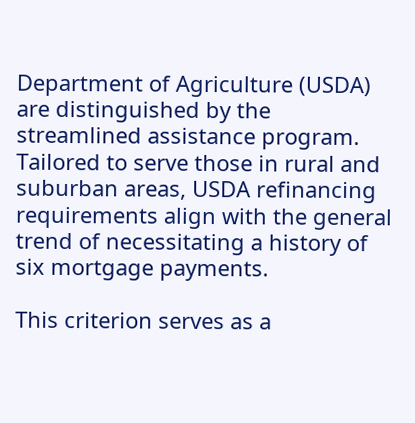Department of Agriculture (USDA) are distinguished by the streamlined assistance program. Tailored to serve those in rural and suburban areas, USDA refinancing requirements align with the general trend of necessitating a history of six mortgage payments.

This criterion serves as a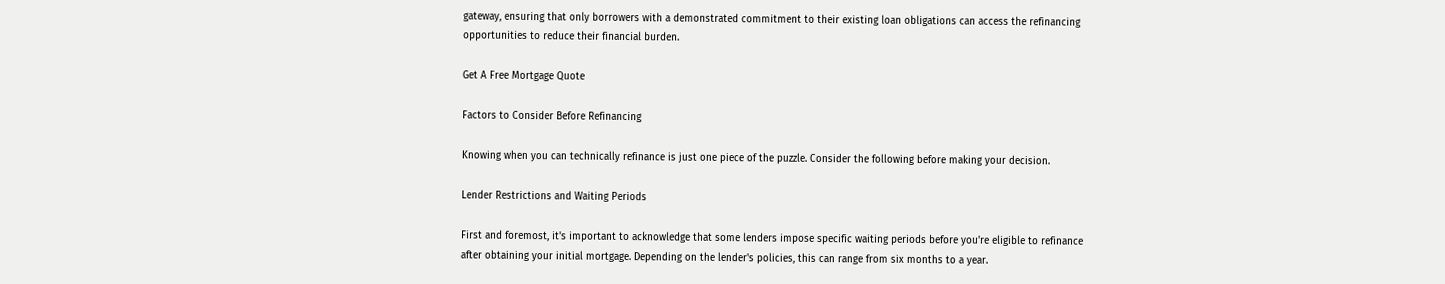gateway, ensuring that only borrowers with a demonstrated commitment to their existing loan obligations can access the refinancing opportunities to reduce their financial burden.

Get A Free Mortgage Quote

Factors to Consider Before Refinancing

Knowing when you can technically refinance is just one piece of the puzzle. Consider the following before making your decision.

Lender Restrictions and Waiting Periods

First and foremost, it's important to acknowledge that some lenders impose specific waiting periods before you're eligible to refinance after obtaining your initial mortgage. Depending on the lender's policies, this can range from six months to a year.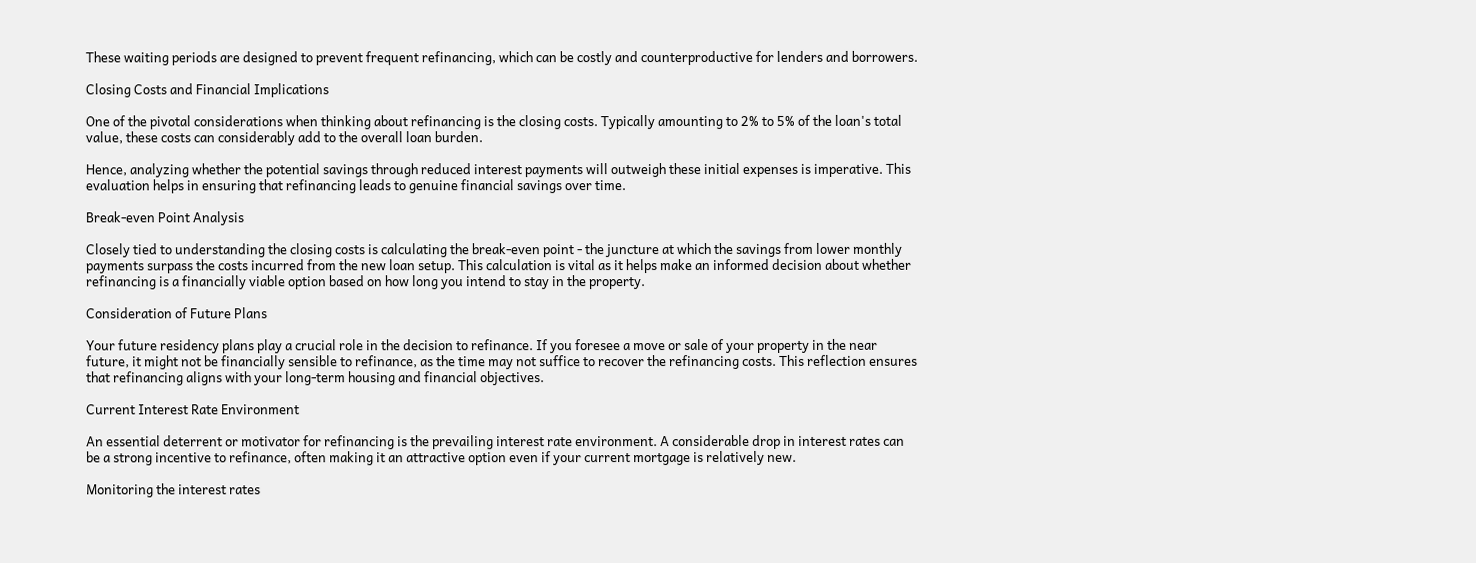These waiting periods are designed to prevent frequent refinancing, which can be costly and counterproductive for lenders and borrowers.

Closing Costs and Financial Implications

One of the pivotal considerations when thinking about refinancing is the closing costs. Typically amounting to 2% to 5% of the loan's total value, these costs can considerably add to the overall loan burden.

Hence, analyzing whether the potential savings through reduced interest payments will outweigh these initial expenses is imperative. This evaluation helps in ensuring that refinancing leads to genuine financial savings over time.

Break-even Point Analysis

Closely tied to understanding the closing costs is calculating the break-even point - the juncture at which the savings from lower monthly payments surpass the costs incurred from the new loan setup. This calculation is vital as it helps make an informed decision about whether refinancing is a financially viable option based on how long you intend to stay in the property.

Consideration of Future Plans

Your future residency plans play a crucial role in the decision to refinance. If you foresee a move or sale of your property in the near future, it might not be financially sensible to refinance, as the time may not suffice to recover the refinancing costs. This reflection ensures that refinancing aligns with your long-term housing and financial objectives.

Current Interest Rate Environment

An essential deterrent or motivator for refinancing is the prevailing interest rate environment. A considerable drop in interest rates can be a strong incentive to refinance, often making it an attractive option even if your current mortgage is relatively new.

Monitoring the interest rates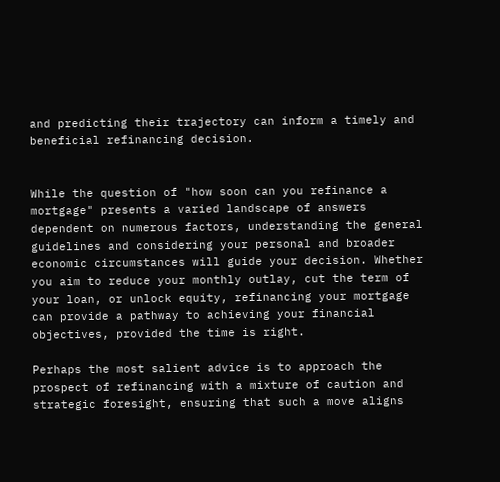and predicting their trajectory can inform a timely and beneficial refinancing decision.


While the question of "how soon can you refinance a mortgage" presents a varied landscape of answers dependent on numerous factors, understanding the general guidelines and considering your personal and broader economic circumstances will guide your decision. Whether you aim to reduce your monthly outlay, cut the term of your loan, or unlock equity, refinancing your mortgage can provide a pathway to achieving your financial objectives, provided the time is right.

Perhaps the most salient advice is to approach the prospect of refinancing with a mixture of caution and strategic foresight, ensuring that such a move aligns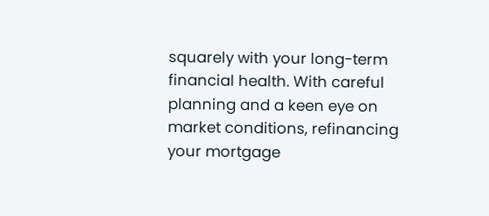squarely with your long-term financial health. With careful planning and a keen eye on market conditions, refinancing your mortgage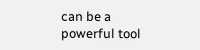can be a powerful tool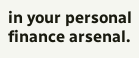in your personal finance arsenal.